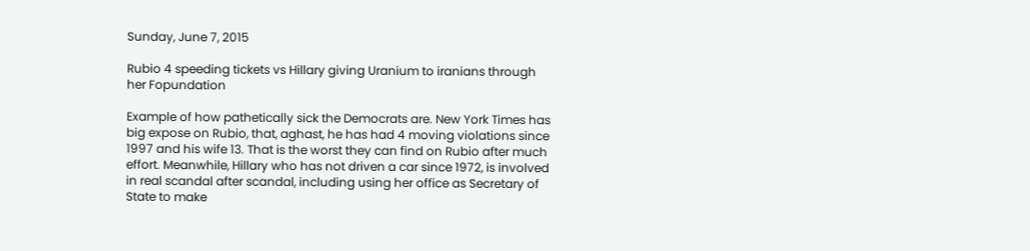Sunday, June 7, 2015

Rubio 4 speeding tickets vs Hillary giving Uranium to iranians through her Fopundation

Example of how pathetically sick the Democrats are. New York Times has big expose on Rubio, that, aghast, he has had 4 moving violations since 1997 and his wife 13. That is the worst they can find on Rubio after much effort. Meanwhile, Hillary who has not driven a car since 1972, is involved in real scandal after scandal, including using her office as Secretary of State to make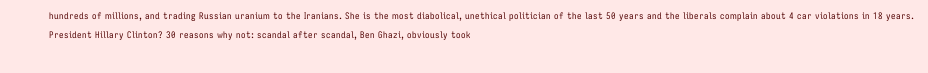hundreds of millions, and trading Russian uranium to the Iranians. She is the most diabolical, unethical politician of the last 50 years and the liberals complain about 4 car violations in 18 years.
President Hillary Clinton? 30 reasons why not: scandal after scandal, Ben Ghazi, obviously took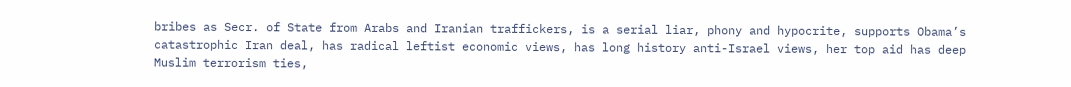bribes as Secr. of State from Arabs and Iranian traffickers, is a serial liar, phony and hypocrite, supports Obama’s catastrophic Iran deal, has radical leftist economic views, has long history anti-Israel views, her top aid has deep Muslim terrorism ties,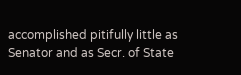accomplished pitifully little as Senator and as Secr. of State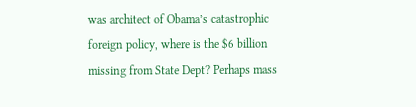was architect of Obama’s catastrophic foreign policy, where is the $6 billion missing from State Dept? Perhaps mass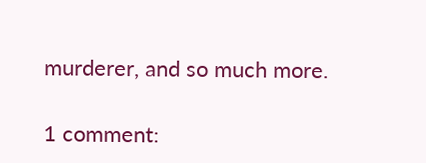murderer, and so much more.

1 comment: